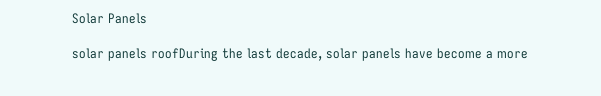Solar Panels

solar panels roofDuring the last decade, solar panels have become a more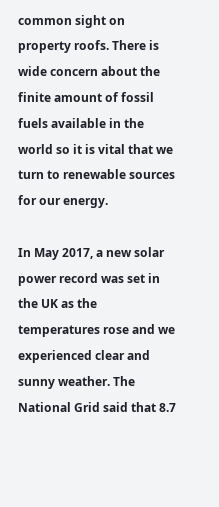common sight on property roofs. There is wide concern about the finite amount of fossil fuels available in the world so it is vital that we turn to renewable sources for our energy.

In May 2017, a new solar power record was set in the UK as the temperatures rose and we experienced clear and sunny weather. The National Grid said that 8.7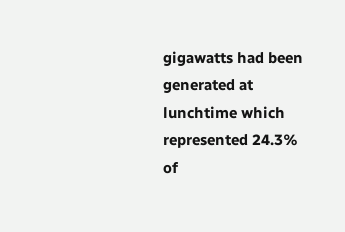gigawatts had been generated at lunchtime which represented 24.3% of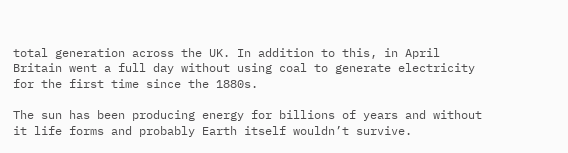total generation across the UK. In addition to this, in April Britain went a full day without using coal to generate electricity for the first time since the 1880s.

The sun has been producing energy for billions of years and without it life forms and probably Earth itself wouldn’t survive.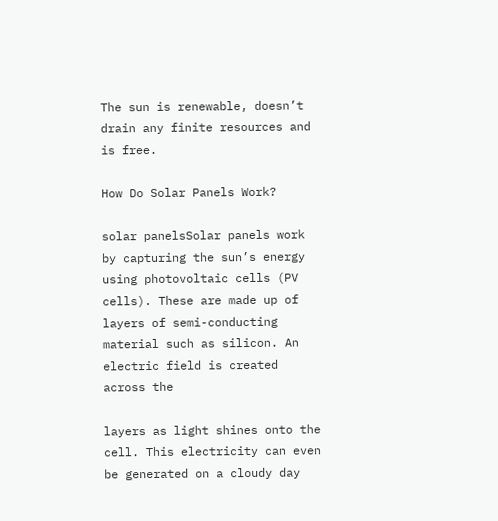The sun is renewable, doesn’t drain any finite resources and is free.

How Do Solar Panels Work?

solar panelsSolar panels work by capturing the sun’s energy using photovoltaic cells (PV cells). These are made up of layers of semi-conducting material such as silicon. An electric field is created across the

layers as light shines onto the cell. This electricity can even be generated on a cloudy day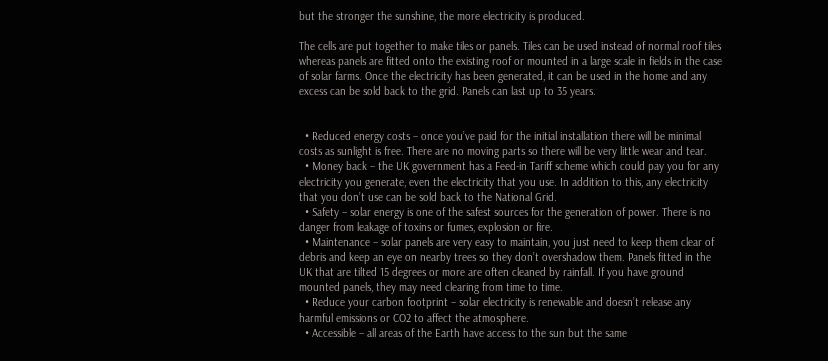but the stronger the sunshine, the more electricity is produced.

The cells are put together to make tiles or panels. Tiles can be used instead of normal roof tiles whereas panels are fitted onto the existing roof or mounted in a large scale in fields in the case of solar farms. Once the electricity has been generated, it can be used in the home and any excess can be sold back to the grid. Panels can last up to 35 years.


  • Reduced energy costs – once you’ve paid for the initial installation there will be minimal costs as sunlight is free. There are no moving parts so there will be very little wear and tear.
  • Money back – the UK government has a Feed-in Tariff scheme which could pay you for any electricity you generate, even the electricity that you use. In addition to this, any electricity that you don’t use can be sold back to the National Grid.
  • Safety – solar energy is one of the safest sources for the generation of power. There is no danger from leakage of toxins or fumes, explosion or fire.
  • Maintenance – solar panels are very easy to maintain, you just need to keep them clear of debris and keep an eye on nearby trees so they don’t overshadow them. Panels fitted in the UK that are tilted 15 degrees or more are often cleaned by rainfall. If you have ground mounted panels, they may need clearing from time to time.
  • Reduce your carbon footprint – solar electricity is renewable and doesn’t release any harmful emissions or CO2 to affect the atmosphere.
  • Accessible – all areas of the Earth have access to the sun but the same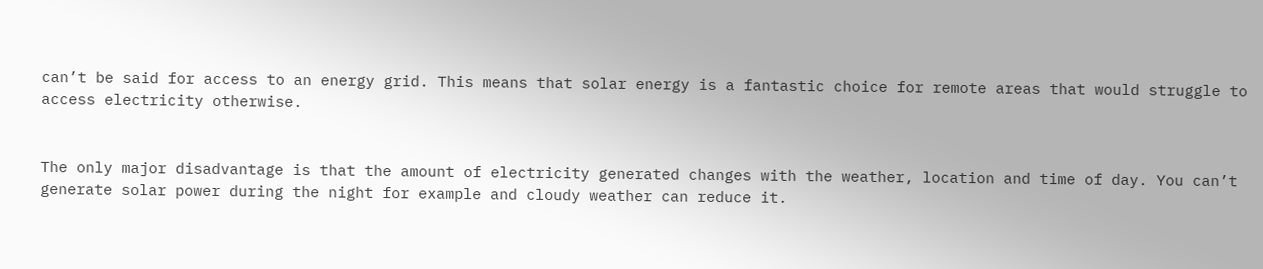can’t be said for access to an energy grid. This means that solar energy is a fantastic choice for remote areas that would struggle to access electricity otherwise.


The only major disadvantage is that the amount of electricity generated changes with the weather, location and time of day. You can’t generate solar power during the night for example and cloudy weather can reduce it.